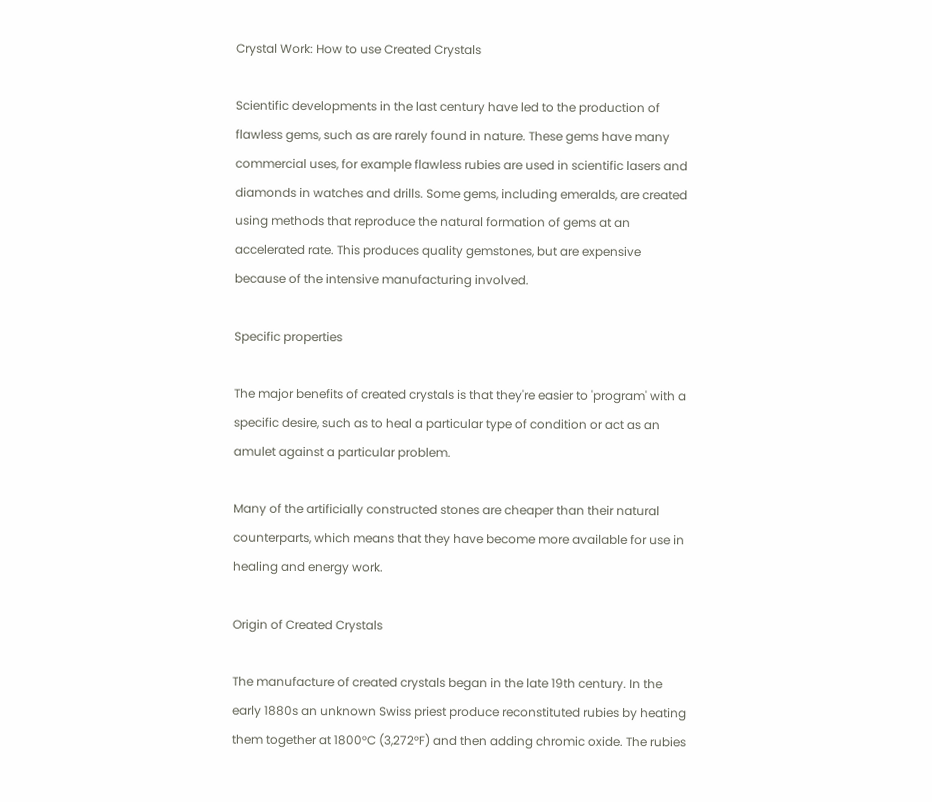Crystal Work: How to use Created Crystals

Scientific developments in the last century have led to the production of flawless gems, such as are rarely found in nature. These gems have many commercial uses, for example flawless rubies are used in scientific lasers and diamonds in watches and drills. Some gems, including emeralds, are created using methods that reproduce the natural formation of gems at an accelerated rate. This produces quality gemstones, but are expensive because of the intensive manufacturing involved.

Specific properties

The major benefits of created crystals is that they're easier to 'program' with a specific desire, such as to heal a particular type of condition or act as an amulet against a particular problem.

Many of the artificially constructed stones are cheaper than their natural counterparts, which means that they have become more available for use in healing and energy work.

Origin of Created Crystals

The manufacture of created crystals began in the late 19th century. In the early 1880s an unknown Swiss priest produce reconstituted rubies by heating them together at 1800°C (3,272°F) and then adding chromic oxide. The rubies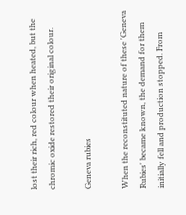lost their rich, red colour when heated, but the chromic oxide restored their original colour.

Geneva rubies

When the reconstituted nature of these 'Geneva Rubies' became known, the demand for them initially fell and production stopped. From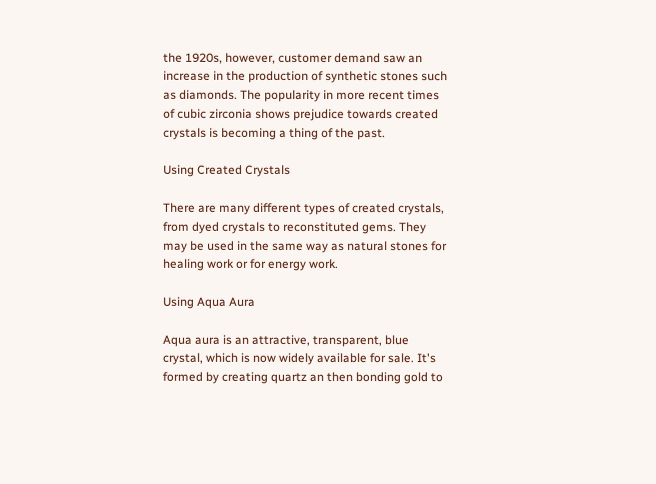the 1920s, however, customer demand saw an increase in the production of synthetic stones such as diamonds. The popularity in more recent times of cubic zirconia shows prejudice towards created crystals is becoming a thing of the past.

Using Created Crystals

There are many different types of created crystals, from dyed crystals to reconstituted gems. They may be used in the same way as natural stones for healing work or for energy work.

Using Aqua Aura

Aqua aura is an attractive, transparent, blue crystal, which is now widely available for sale. It's formed by creating quartz an then bonding gold to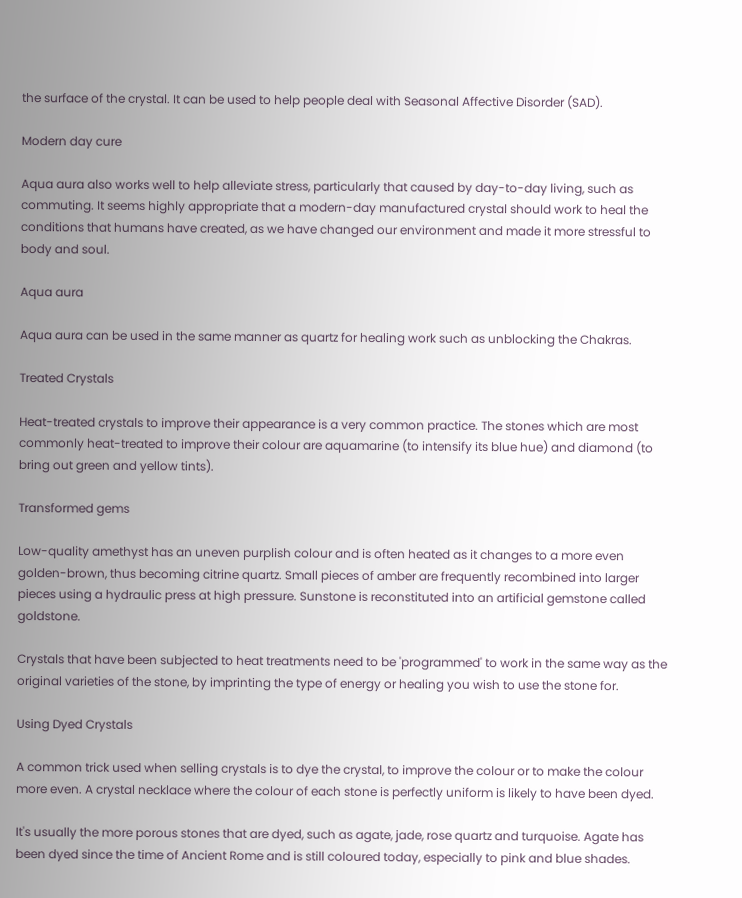the surface of the crystal. It can be used to help people deal with Seasonal Affective Disorder (SAD).

Modern day cure

Aqua aura also works well to help alleviate stress, particularly that caused by day-to-day living, such as commuting. It seems highly appropriate that a modern-day manufactured crystal should work to heal the conditions that humans have created, as we have changed our environment and made it more stressful to body and soul.

Aqua aura

Aqua aura can be used in the same manner as quartz for healing work such as unblocking the Chakras.

Treated Crystals

Heat-treated crystals to improve their appearance is a very common practice. The stones which are most commonly heat-treated to improve their colour are aquamarine (to intensify its blue hue) and diamond (to bring out green and yellow tints).

Transformed gems

Low-quality amethyst has an uneven purplish colour and is often heated as it changes to a more even golden-brown, thus becoming citrine quartz. Small pieces of amber are frequently recombined into larger pieces using a hydraulic press at high pressure. Sunstone is reconstituted into an artificial gemstone called goldstone.

Crystals that have been subjected to heat treatments need to be 'programmed' to work in the same way as the original varieties of the stone, by imprinting the type of energy or healing you wish to use the stone for.

Using Dyed Crystals

A common trick used when selling crystals is to dye the crystal, to improve the colour or to make the colour more even. A crystal necklace where the colour of each stone is perfectly uniform is likely to have been dyed.

It's usually the more porous stones that are dyed, such as agate, jade, rose quartz and turquoise. Agate has been dyed since the time of Ancient Rome and is still coloured today, especially to pink and blue shades.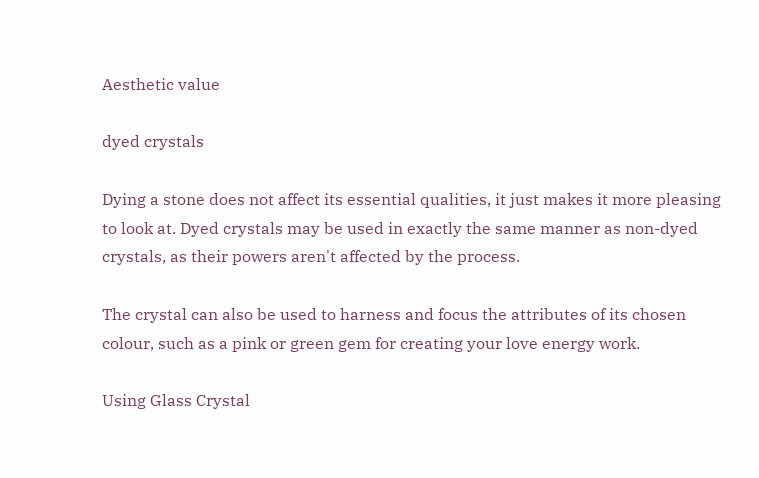Aesthetic value

dyed crystals

Dying a stone does not affect its essential qualities, it just makes it more pleasing to look at. Dyed crystals may be used in exactly the same manner as non-dyed crystals, as their powers aren't affected by the process.

The crystal can also be used to harness and focus the attributes of its chosen colour, such as a pink or green gem for creating your love energy work.

Using Glass Crystal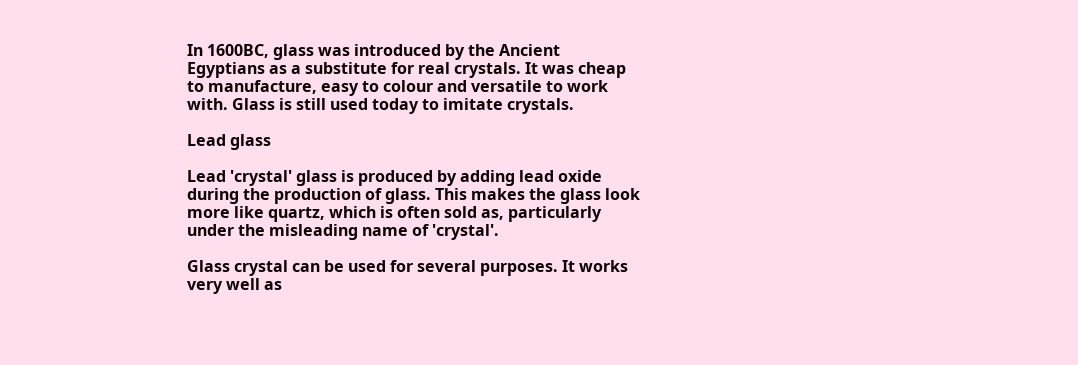In 1600BC, glass was introduced by the Ancient Egyptians as a substitute for real crystals. It was cheap to manufacture, easy to colour and versatile to work with. Glass is still used today to imitate crystals.

Lead glass

Lead 'crystal' glass is produced by adding lead oxide during the production of glass. This makes the glass look more like quartz, which is often sold as, particularly under the misleading name of 'crystal'.

Glass crystal can be used for several purposes. It works very well as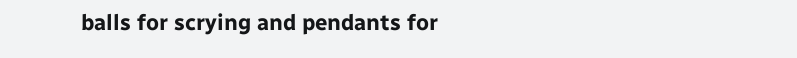balls for scrying and pendants for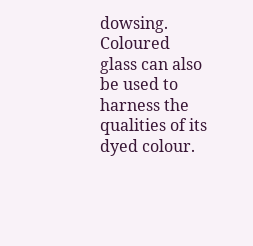dowsing. Coloured glass can also be used to harness the qualities of its dyed colour.